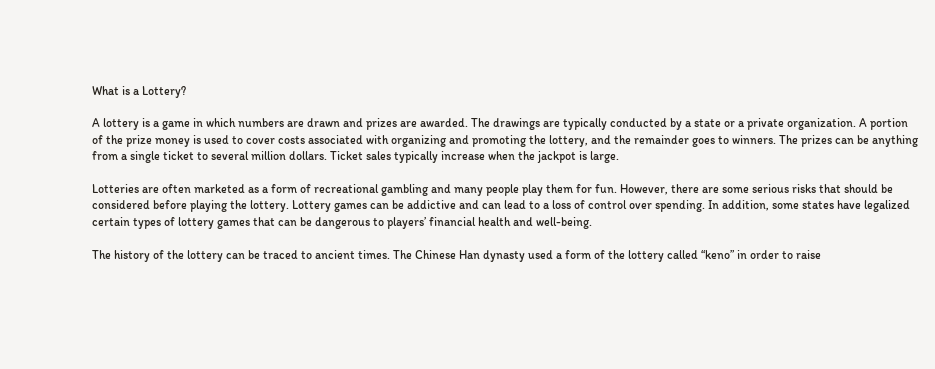What is a Lottery?

A lottery is a game in which numbers are drawn and prizes are awarded. The drawings are typically conducted by a state or a private organization. A portion of the prize money is used to cover costs associated with organizing and promoting the lottery, and the remainder goes to winners. The prizes can be anything from a single ticket to several million dollars. Ticket sales typically increase when the jackpot is large.

Lotteries are often marketed as a form of recreational gambling and many people play them for fun. However, there are some serious risks that should be considered before playing the lottery. Lottery games can be addictive and can lead to a loss of control over spending. In addition, some states have legalized certain types of lottery games that can be dangerous to players’ financial health and well-being.

The history of the lottery can be traced to ancient times. The Chinese Han dynasty used a form of the lottery called “keno” in order to raise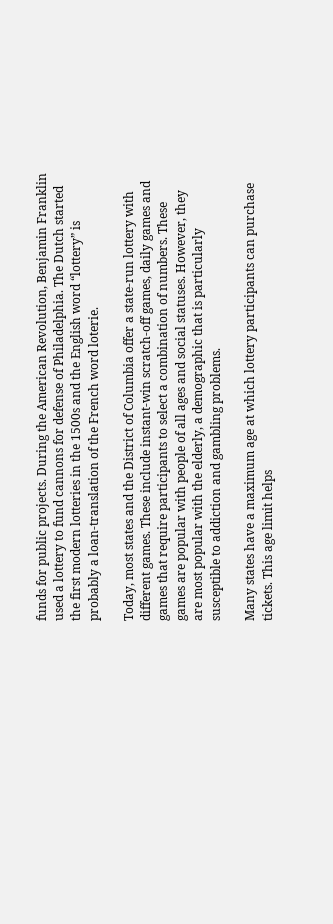funds for public projects. During the American Revolution, Benjamin Franklin used a lottery to fund cannons for defense of Philadelphia. The Dutch started the first modern lotteries in the 1500s and the English word “lottery” is probably a loan-translation of the French word loterie.

Today, most states and the District of Columbia offer a state-run lottery with different games. These include instant-win scratch-off games, daily games and games that require participants to select a combination of numbers. These games are popular with people of all ages and social statuses. However, they are most popular with the elderly, a demographic that is particularly susceptible to addiction and gambling problems.

Many states have a maximum age at which lottery participants can purchase tickets. This age limit helps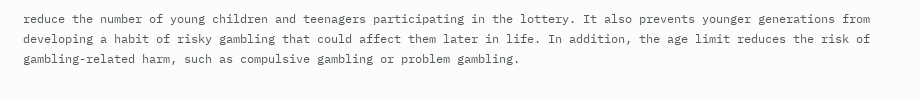reduce the number of young children and teenagers participating in the lottery. It also prevents younger generations from developing a habit of risky gambling that could affect them later in life. In addition, the age limit reduces the risk of gambling-related harm, such as compulsive gambling or problem gambling.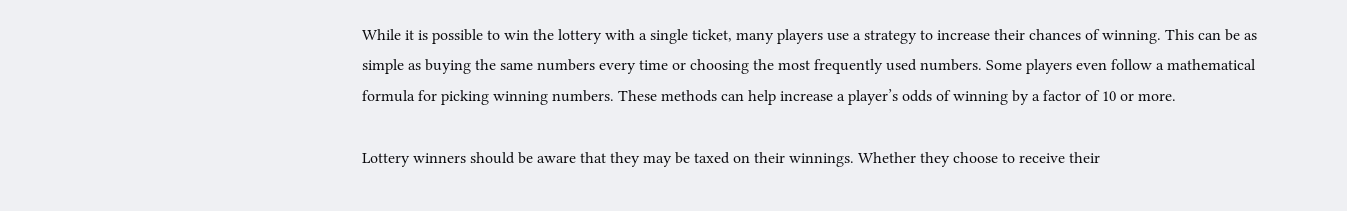While it is possible to win the lottery with a single ticket, many players use a strategy to increase their chances of winning. This can be as simple as buying the same numbers every time or choosing the most frequently used numbers. Some players even follow a mathematical formula for picking winning numbers. These methods can help increase a player’s odds of winning by a factor of 10 or more.

Lottery winners should be aware that they may be taxed on their winnings. Whether they choose to receive their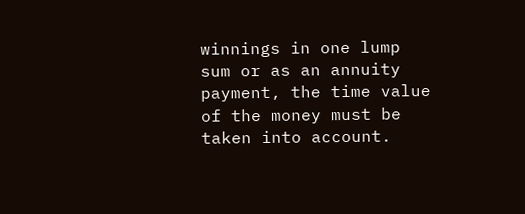winnings in one lump sum or as an annuity payment, the time value of the money must be taken into account.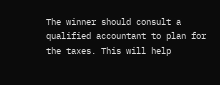The winner should consult a qualified accountant to plan for the taxes. This will help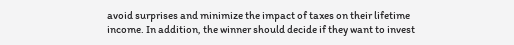avoid surprises and minimize the impact of taxes on their lifetime income. In addition, the winner should decide if they want to invest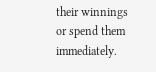their winnings or spend them immediately.